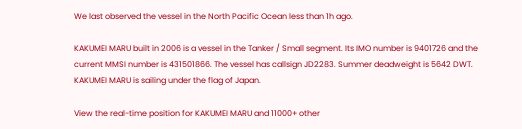We last observed the vessel in the North Pacific Ocean less than 1h ago.

KAKUMEI MARU built in 2006 is a vessel in the Tanker / Small segment. Its IMO number is 9401726 and the current MMSI number is 431501866. The vessel has callsign JD2283. Summer deadweight is 5642 DWT. KAKUMEI MARU is sailing under the flag of Japan.

View the real-time position for KAKUMEI MARU and 11000+ other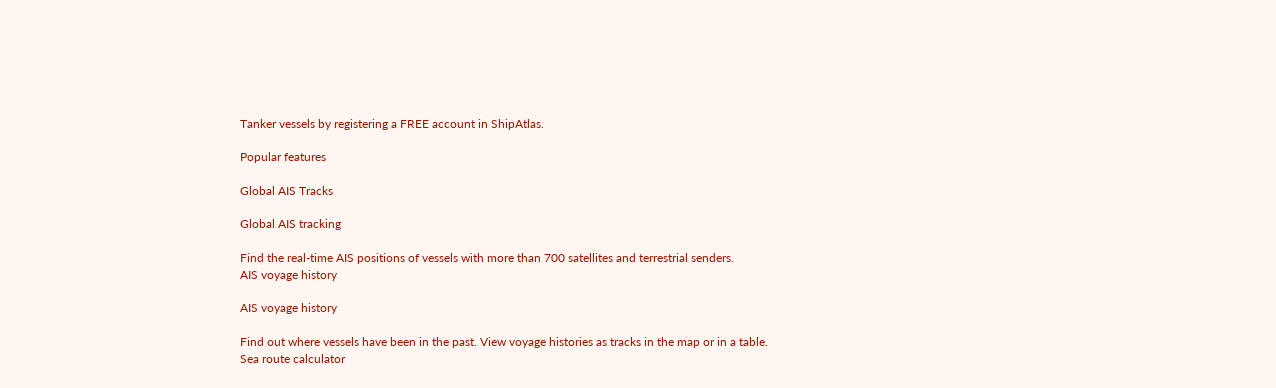Tanker vessels by registering a FREE account in ShipAtlas.

Popular features

Global AIS Tracks

Global AIS tracking

Find the real-time AIS positions of vessels with more than 700 satellites and terrestrial senders.
AIS voyage history

AIS voyage history

Find out where vessels have been in the past. View voyage histories as tracks in the map or in a table.
Sea route calculator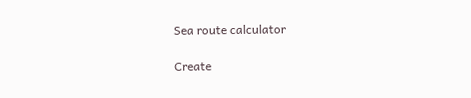Sea route calculator

Create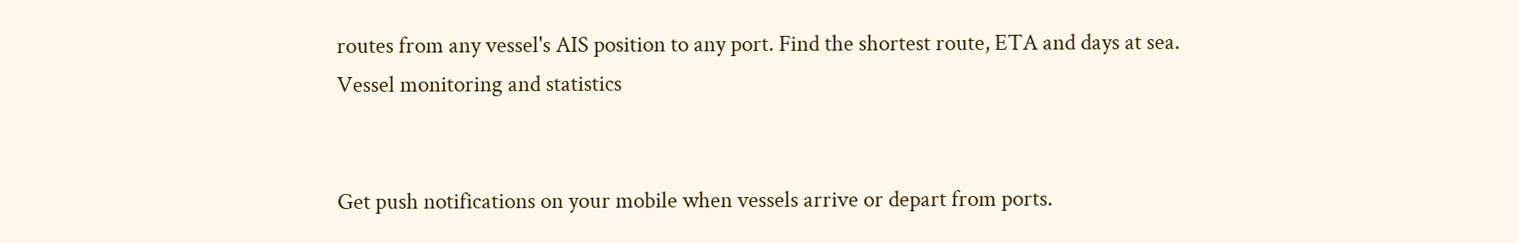routes from any vessel's AIS position to any port. Find the shortest route, ETA and days at sea.
Vessel monitoring and statistics


Get push notifications on your mobile when vessels arrive or depart from ports.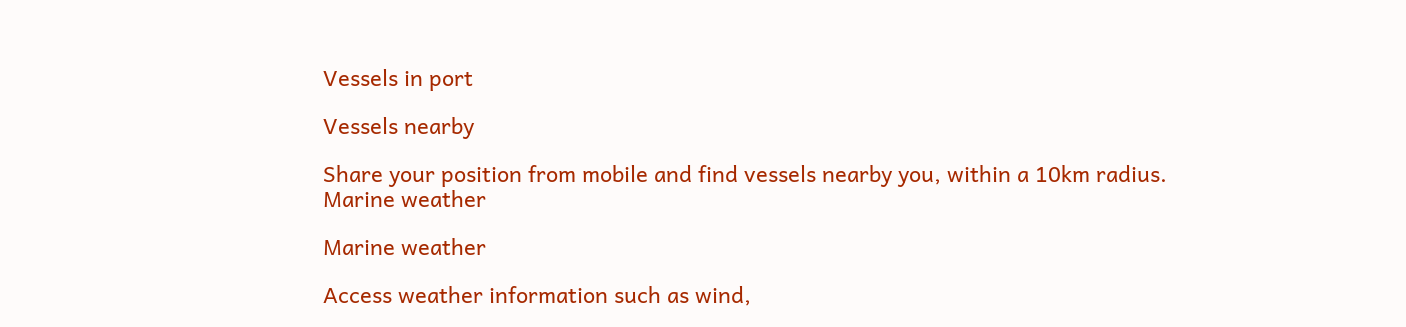Vessels in port

Vessels nearby

Share your position from mobile and find vessels nearby you, within a 10km radius.
Marine weather

Marine weather

Access weather information such as wind,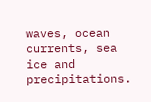waves, ocean currents, sea ice and precipitations.